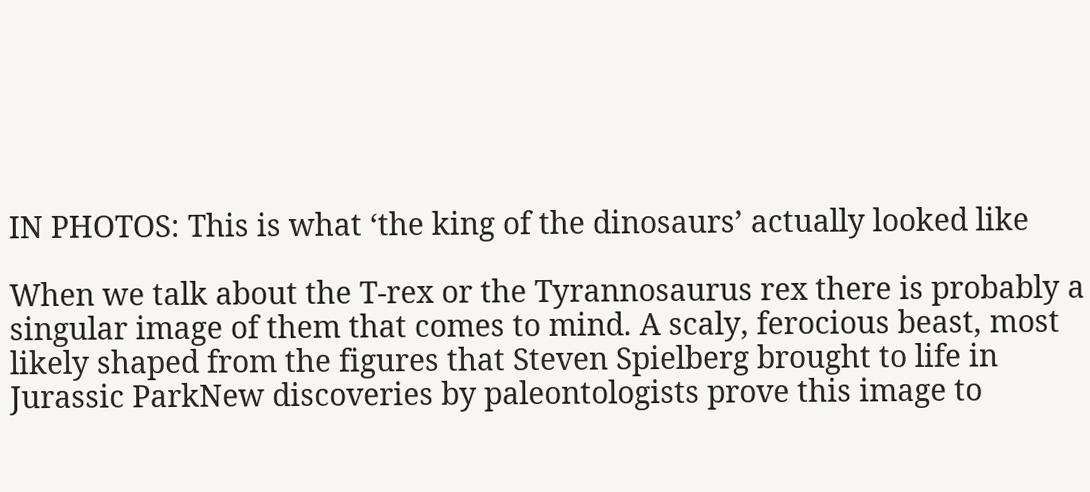IN PHOTOS: This is what ‘the king of the dinosaurs’ actually looked like

When we talk about the T-rex or the Tyrannosaurus rex there is probably a singular image of them that comes to mind. A scaly, ferocious beast, most likely shaped from the figures that Steven Spielberg brought to life in Jurassic ParkNew discoveries by paleontologists prove this image to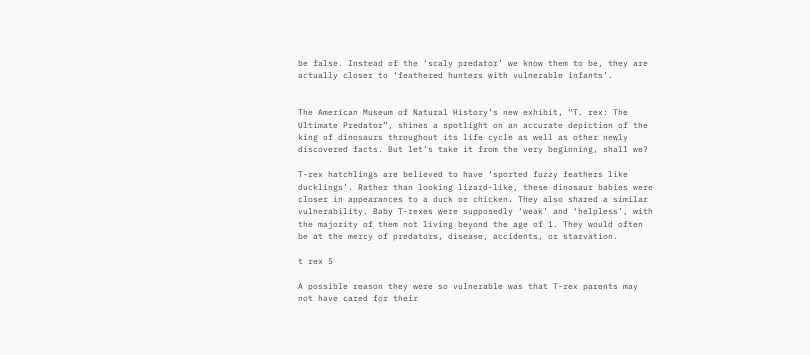be false. Instead of the ‘scaly predator’ we know them to be, they are actually closer to ‘feathered hunters with vulnerable infants’.


The American Museum of Natural History’s new exhibit, “T. rex: The Ultimate Predator”, shines a spotlight on an accurate depiction of the king of dinosaurs throughout its life cycle as well as other newly discovered facts. But let’s take it from the very beginning, shall we?

T-rex hatchlings are believed to have ‘sported fuzzy feathers like ducklings’. Rather than looking lizard-like, these dinosaur babies were closer in appearances to a duck or chicken. They also shared a similar vulnerability. Baby T-rexes were supposedly ‘weak’ and ‘helpless’, with the majority of them not living beyond the age of 1. They would often be at the mercy of predators, disease, accidents, or starvation.

t rex 5

A possible reason they were so vulnerable was that T-rex parents may not have cared for their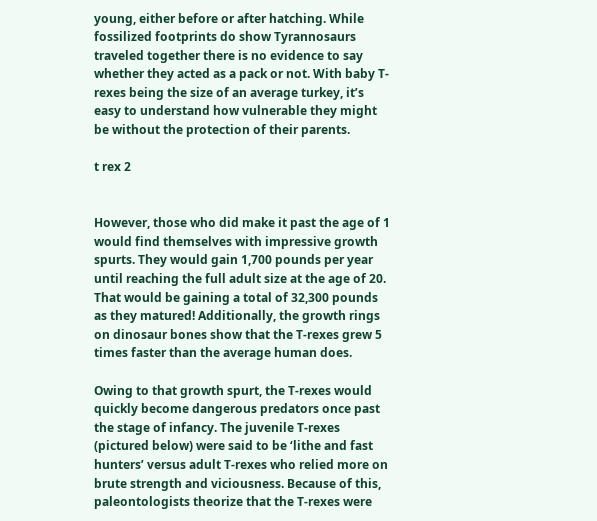young, either before or after hatching. While fossilized footprints do show Tyrannosaurs traveled together there is no evidence to say whether they acted as a pack or not. With baby T-rexes being the size of an average turkey, it’s easy to understand how vulnerable they might be without the protection of their parents.

t rex 2


However, those who did make it past the age of 1 would find themselves with impressive growth spurts. They would gain 1,700 pounds per year until reaching the full adult size at the age of 20. That would be gaining a total of 32,300 pounds as they matured! Additionally, the growth rings on dinosaur bones show that the T-rexes grew 5 times faster than the average human does.

Owing to that growth spurt, the T-rexes would quickly become dangerous predators once past the stage of infancy. The juvenile T-rexes (pictured below) were said to be ‘lithe and fast hunters’ versus adult T-rexes who relied more on brute strength and viciousness. Because of this, paleontologists theorize that the T-rexes were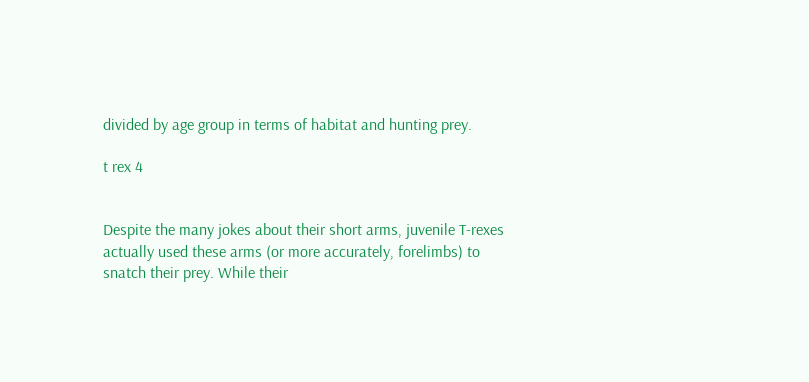divided by age group in terms of habitat and hunting prey.

t rex 4


Despite the many jokes about their short arms, juvenile T-rexes actually used these arms (or more accurately, forelimbs) to snatch their prey. While their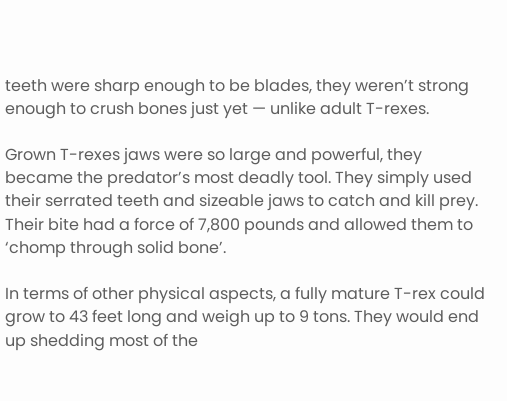teeth were sharp enough to be blades, they weren’t strong enough to crush bones just yet — unlike adult T-rexes.

Grown T-rexes jaws were so large and powerful, they became the predator’s most deadly tool. They simply used their serrated teeth and sizeable jaws to catch and kill prey. Their bite had a force of 7,800 pounds and allowed them to ‘chomp through solid bone’.

In terms of other physical aspects, a fully mature T-rex could grow to 43 feet long and weigh up to 9 tons. They would end up shedding most of the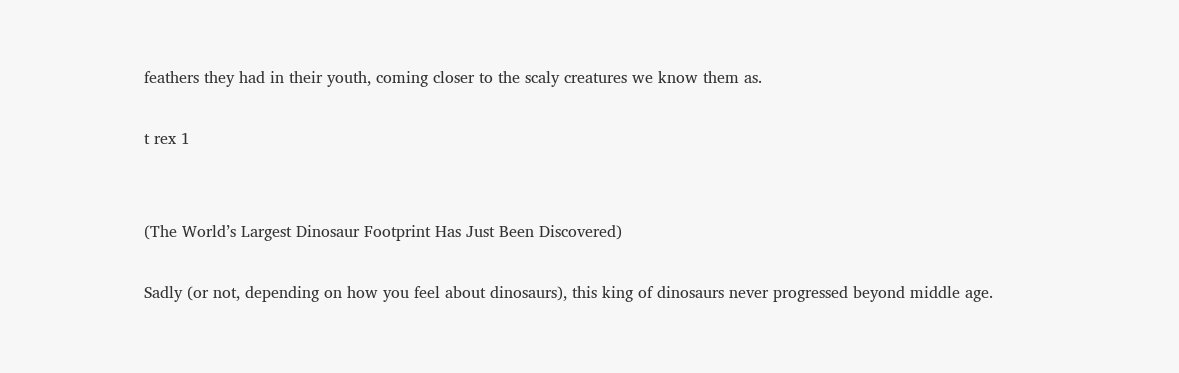feathers they had in their youth, coming closer to the scaly creatures we know them as.

t rex 1


(The World’s Largest Dinosaur Footprint Has Just Been Discovered)

Sadly (or not, depending on how you feel about dinosaurs), this king of dinosaurs never progressed beyond middle age.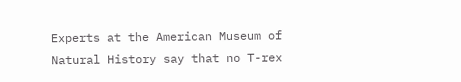Experts at the American Museum of Natural History say that no T-rex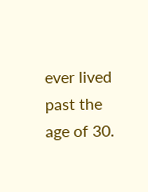ever lived past the age of 30.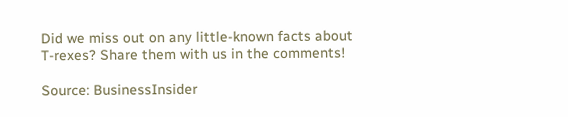Did we miss out on any little-known facts about T-rexes? Share them with us in the comments!

Source: BusinessInsider